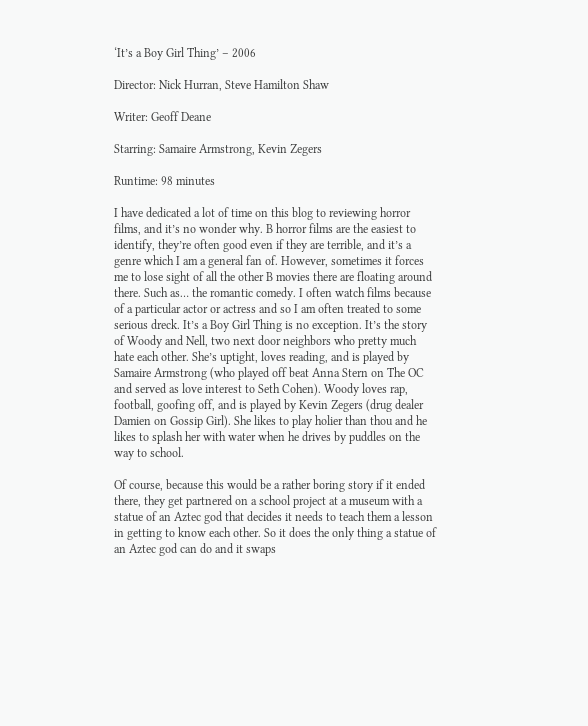‘It’s a Boy Girl Thing’ – 2006

Director: Nick Hurran, Steve Hamilton Shaw

Writer: Geoff Deane

Starring: Samaire Armstrong, Kevin Zegers

Runtime: 98 minutes

I have dedicated a lot of time on this blog to reviewing horror films, and it’s no wonder why. B horror films are the easiest to identify, they’re often good even if they are terrible, and it’s a genre which I am a general fan of. However, sometimes it forces me to lose sight of all the other B movies there are floating around there. Such as… the romantic comedy. I often watch films because of a particular actor or actress and so I am often treated to some serious dreck. It’s a Boy Girl Thing is no exception. It’s the story of Woody and Nell, two next door neighbors who pretty much hate each other. She’s uptight, loves reading, and is played by Samaire Armstrong (who played off beat Anna Stern on The OC and served as love interest to Seth Cohen). Woody loves rap, football, goofing off, and is played by Kevin Zegers (drug dealer Damien on Gossip Girl). She likes to play holier than thou and he likes to splash her with water when he drives by puddles on the way to school.

Of course, because this would be a rather boring story if it ended there, they get partnered on a school project at a museum with a statue of an Aztec god that decides it needs to teach them a lesson in getting to know each other. So it does the only thing a statue of an Aztec god can do and it swaps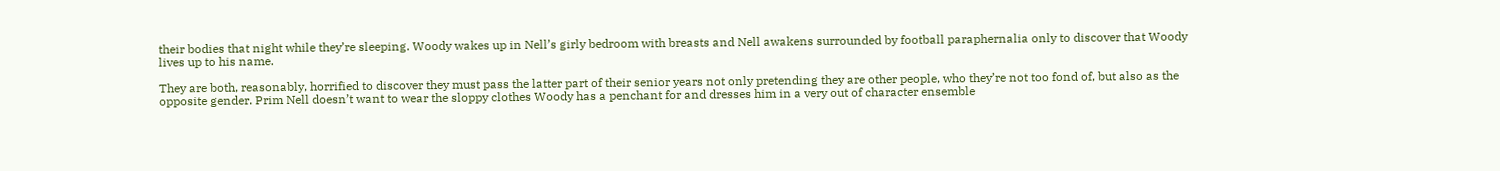their bodies that night while they’re sleeping. Woody wakes up in Nell’s girly bedroom with breasts and Nell awakens surrounded by football paraphernalia only to discover that Woody lives up to his name.

They are both, reasonably, horrified to discover they must pass the latter part of their senior years not only pretending they are other people, who they’re not too fond of, but also as the opposite gender. Prim Nell doesn’t want to wear the sloppy clothes Woody has a penchant for and dresses him in a very out of character ensemble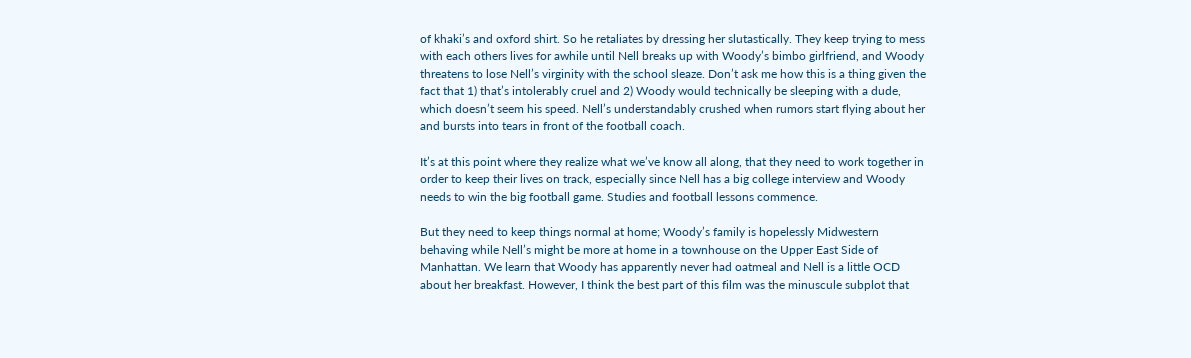of khaki’s and oxford shirt. So he retaliates by dressing her slutastically. They keep trying to mess with each others lives for awhile until Nell breaks up with Woody’s bimbo girlfriend, and Woody threatens to lose Nell’s virginity with the school sleaze. Don’t ask me how this is a thing given the fact that 1) that’s intolerably cruel and 2) Woody would technically be sleeping with a dude, which doesn’t seem his speed. Nell’s understandably crushed when rumors start flying about her and bursts into tears in front of the football coach.

It’s at this point where they realize what we’ve know all along, that they need to work together in order to keep their lives on track, especially since Nell has a big college interview and Woody needs to win the big football game. Studies and football lessons commence.

But they need to keep things normal at home; Woody’s family is hopelessly Midwestern behaving while Nell’s might be more at home in a townhouse on the Upper East Side of Manhattan. We learn that Woody has apparently never had oatmeal and Nell is a little OCD about her breakfast. However, I think the best part of this film was the minuscule subplot that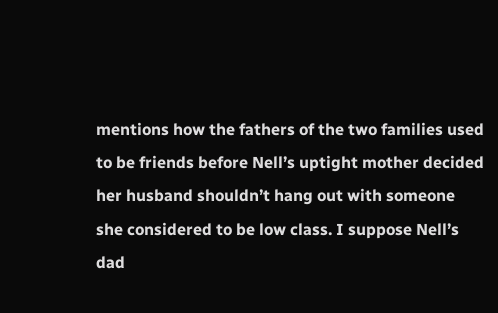mentions how the fathers of the two families used to be friends before Nell’s uptight mother decided her husband shouldn’t hang out with someone she considered to be low class. I suppose Nell’s dad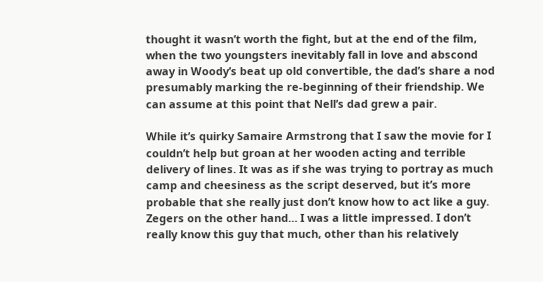thought it wasn’t worth the fight, but at the end of the film, when the two youngsters inevitably fall in love and abscond away in Woody’s beat up old convertible, the dad’s share a nod presumably marking the re-beginning of their friendship. We can assume at this point that Nell’s dad grew a pair.

While it’s quirky Samaire Armstrong that I saw the movie for I couldn’t help but groan at her wooden acting and terrible delivery of lines. It was as if she was trying to portray as much camp and cheesiness as the script deserved, but it’s more probable that she really just don’t know how to act like a guy. Zegers on the other hand… I was a little impressed. I don’t really know this guy that much, other than his relatively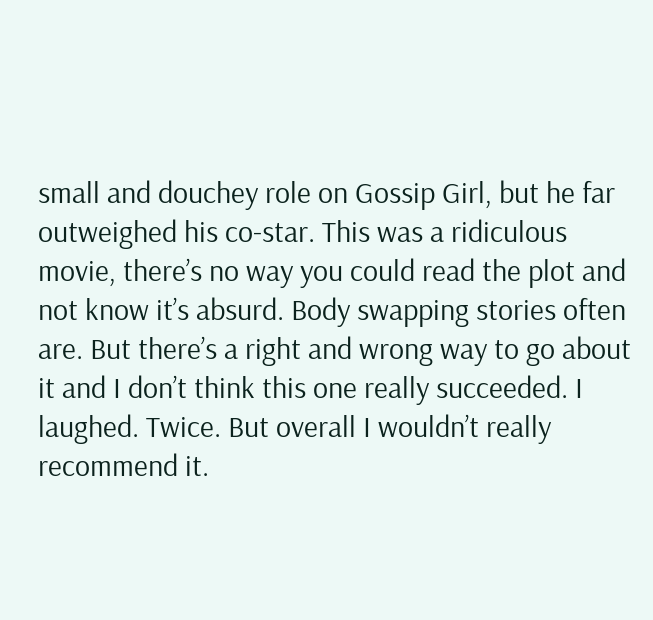small and douchey role on Gossip Girl, but he far outweighed his co-star. This was a ridiculous movie, there’s no way you could read the plot and not know it’s absurd. Body swapping stories often are. But there’s a right and wrong way to go about it and I don’t think this one really succeeded. I laughed. Twice. But overall I wouldn’t really recommend it.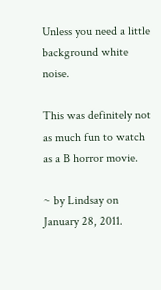Unless you need a little background white noise.

This was definitely not as much fun to watch as a B horror movie.

~ by Lindsay on January 28, 2011.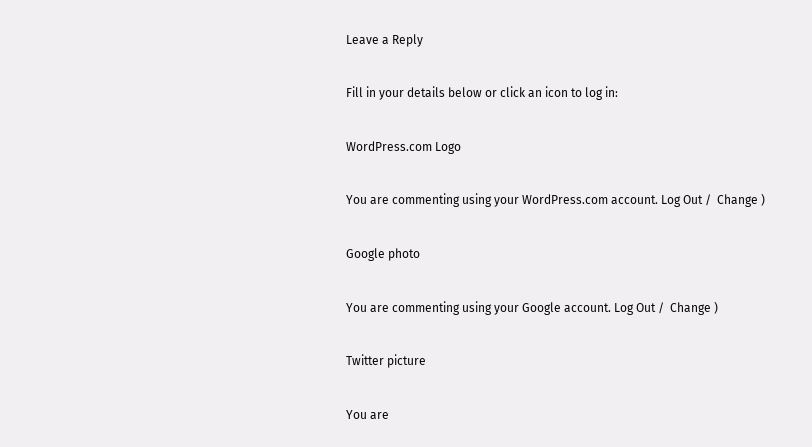Leave a Reply

Fill in your details below or click an icon to log in:

WordPress.com Logo

You are commenting using your WordPress.com account. Log Out /  Change )

Google photo

You are commenting using your Google account. Log Out /  Change )

Twitter picture

You are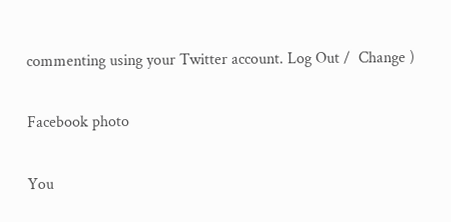commenting using your Twitter account. Log Out /  Change )

Facebook photo

You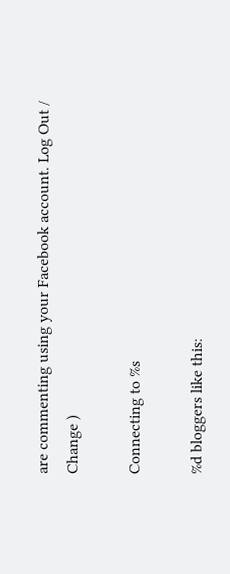are commenting using your Facebook account. Log Out /  Change )

Connecting to %s

%d bloggers like this: